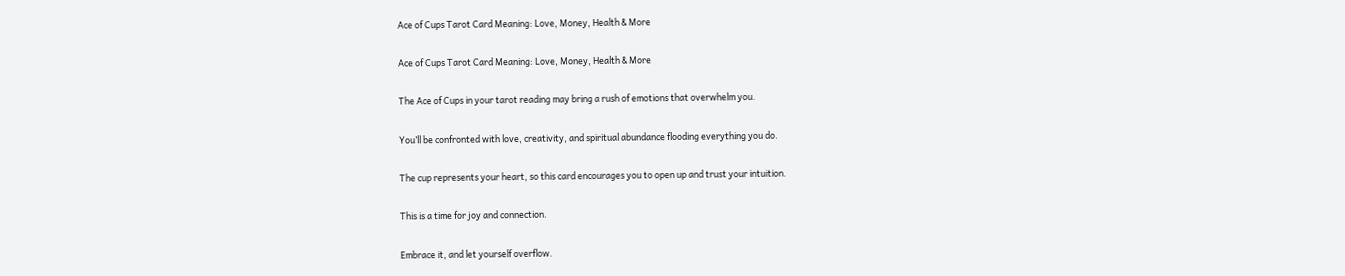Ace of Cups Tarot Card Meaning: Love, Money, Health & More

Ace of Cups Tarot Card Meaning: Love, Money, Health & More

The Ace of Cups in your tarot reading may bring a rush of emotions that overwhelm you.

You’ll be confronted with love, creativity, and spiritual abundance flooding everything you do.

The cup represents your heart, so this card encourages you to open up and trust your intuition.

This is a time for joy and connection.

Embrace it, and let yourself overflow.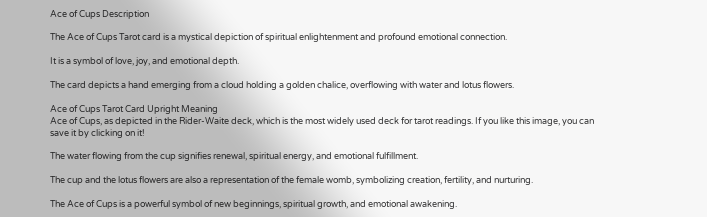Ace of Cups Description

The Ace of Cups Tarot card is a mystical depiction of spiritual enlightenment and profound emotional connection.

It is a symbol of love, joy, and emotional depth.

The card depicts a hand emerging from a cloud holding a golden chalice, overflowing with water and lotus flowers.

Ace of Cups Tarot Card Upright Meaning
Ace of Cups, as depicted in the Rider-Waite deck, which is the most widely used deck for tarot readings. If you like this image, you can save it by clicking on it!

The water flowing from the cup signifies renewal, spiritual energy, and emotional fulfillment.

The cup and the lotus flowers are also a representation of the female womb, symbolizing creation, fertility, and nurturing.

The Ace of Cups is a powerful symbol of new beginnings, spiritual growth, and emotional awakening.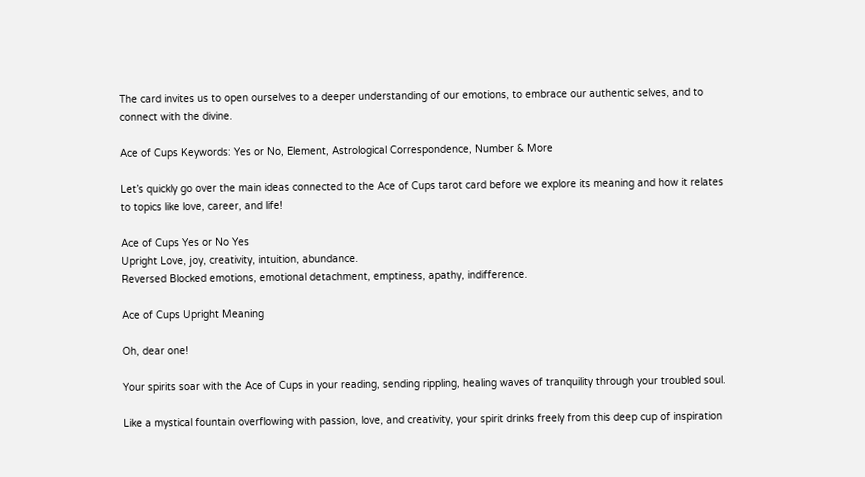The card invites us to open ourselves to a deeper understanding of our emotions, to embrace our authentic selves, and to connect with the divine.

Ace of Cups Keywords: Yes or No, Element, Astrological Correspondence, Number & More

Let’s quickly go over the main ideas connected to the Ace of Cups tarot card before we explore its meaning and how it relates to topics like love, career, and life!

Ace of Cups Yes or No Yes
Upright Love, joy, creativity, intuition, abundance.
Reversed Blocked emotions, emotional detachment, emptiness, apathy, indifference.

Ace of Cups Upright Meaning

Oh, dear one!

Your spirits soar with the Ace of Cups in your reading, sending rippling, healing waves of tranquility through your troubled soul.

Like a mystical fountain overflowing with passion, love, and creativity, your spirit drinks freely from this deep cup of inspiration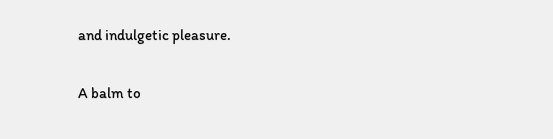and indulgetic pleasure.

A balm to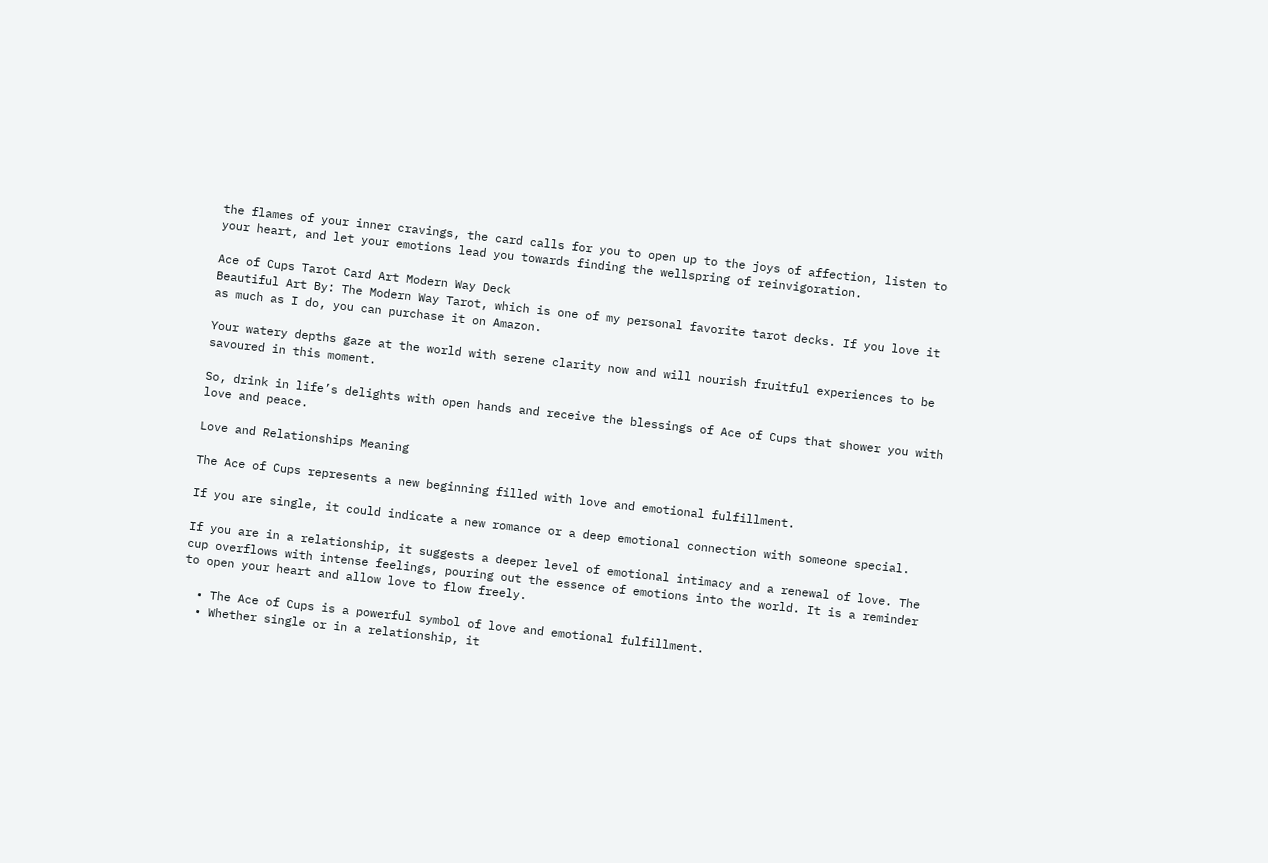the flames of your inner cravings, the card calls for you to open up to the joys of affection, listen to your heart, and let your emotions lead you towards finding the wellspring of reinvigoration.

Ace of Cups Tarot Card Art Modern Way Deck
Beautiful Art By: The Modern Way Tarot, which is one of my personal favorite tarot decks. If you love it as much as I do, you can purchase it on Amazon.

Your watery depths gaze at the world with serene clarity now and will nourish fruitful experiences to be savoured in this moment.

So, drink in life’s delights with open hands and receive the blessings of Ace of Cups that shower you with love and peace.

Love and Relationships Meaning

The Ace of Cups represents a new beginning filled with love and emotional fulfillment.

If you are single, it could indicate a new romance or a deep emotional connection with someone special.

If you are in a relationship, it suggests a deeper level of emotional intimacy and a renewal of love. The cup overflows with intense feelings, pouring out the essence of emotions into the world. It is a reminder to open your heart and allow love to flow freely.

  • The Ace of Cups is a powerful symbol of love and emotional fulfillment.
  • Whether single or in a relationship, it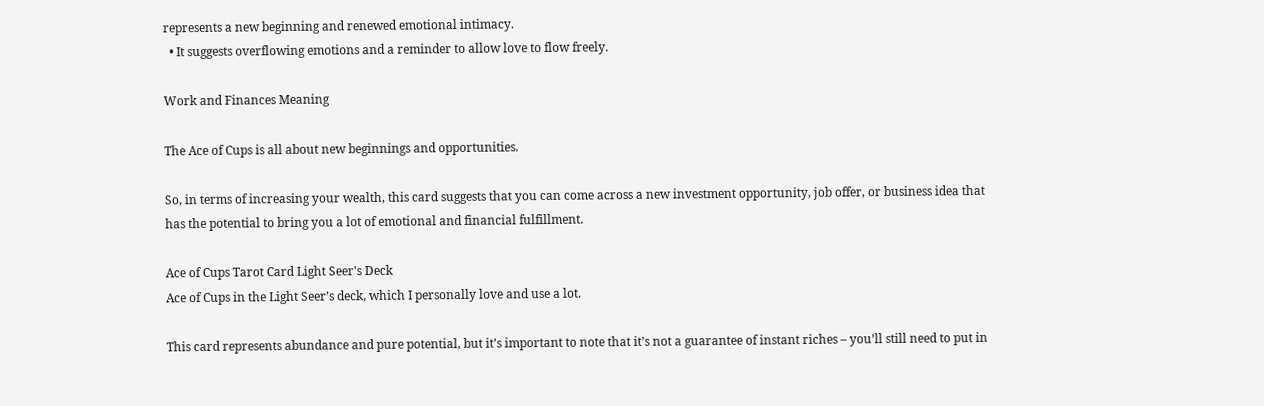represents a new beginning and renewed emotional intimacy.
  • It suggests overflowing emotions and a reminder to allow love to flow freely.

Work and Finances Meaning

The Ace of Cups is all about new beginnings and opportunities.

So, in terms of increasing your wealth, this card suggests that you can come across a new investment opportunity, job offer, or business idea that has the potential to bring you a lot of emotional and financial fulfillment.

Ace of Cups Tarot Card Light Seer's Deck
Ace of Cups in the Light Seer’s deck, which I personally love and use a lot.

This card represents abundance and pure potential, but it’s important to note that it’s not a guarantee of instant riches – you’ll still need to put in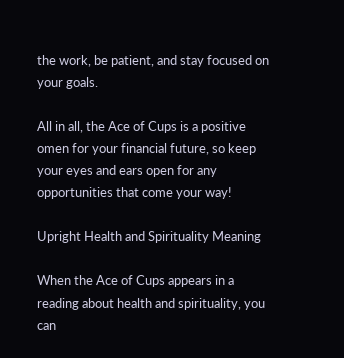the work, be patient, and stay focused on your goals.

All in all, the Ace of Cups is a positive omen for your financial future, so keep your eyes and ears open for any opportunities that come your way!

Upright Health and Spirituality Meaning

When the Ace of Cups appears in a reading about health and spirituality, you can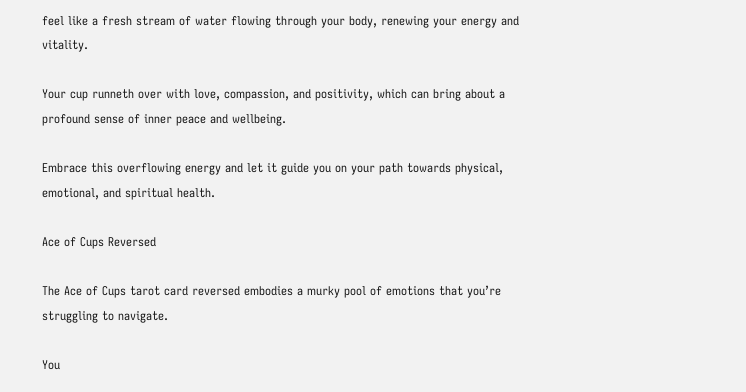feel like a fresh stream of water flowing through your body, renewing your energy and vitality.

Your cup runneth over with love, compassion, and positivity, which can bring about a profound sense of inner peace and wellbeing.

Embrace this overflowing energy and let it guide you on your path towards physical, emotional, and spiritual health.

Ace of Cups Reversed

The Ace of Cups tarot card reversed embodies a murky pool of emotions that you’re struggling to navigate.

You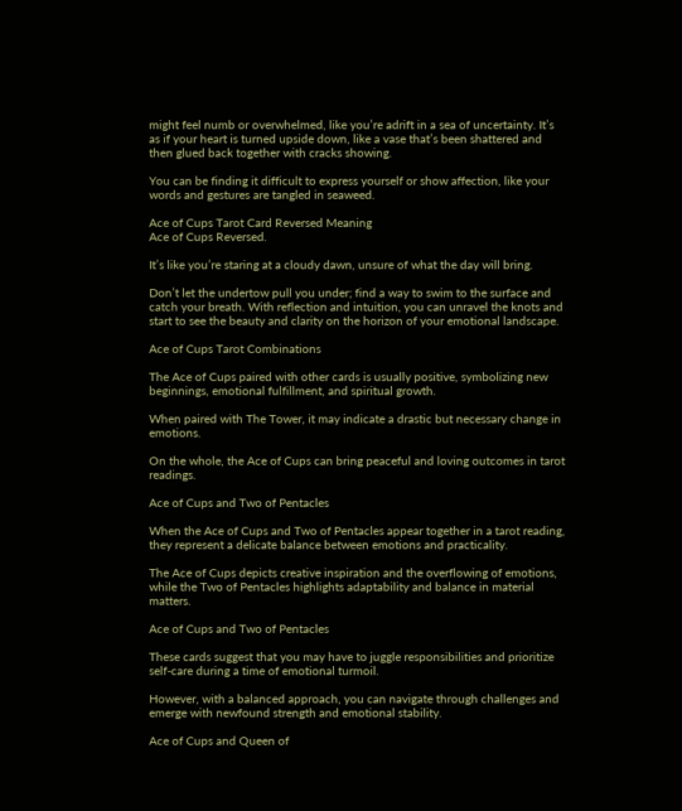might feel numb or overwhelmed, like you’re adrift in a sea of uncertainty. It’s as if your heart is turned upside down, like a vase that’s been shattered and then glued back together with cracks showing.

You can be finding it difficult to express yourself or show affection, like your words and gestures are tangled in seaweed.

Ace of Cups Tarot Card Reversed Meaning
Ace of Cups Reversed.

It’s like you’re staring at a cloudy dawn, unsure of what the day will bring.

Don’t let the undertow pull you under; find a way to swim to the surface and catch your breath. With reflection and intuition, you can unravel the knots and start to see the beauty and clarity on the horizon of your emotional landscape.

Ace of Cups Tarot Combinations

The Ace of Cups paired with other cards is usually positive, symbolizing new beginnings, emotional fulfillment, and spiritual growth.

When paired with The Tower, it may indicate a drastic but necessary change in emotions.

On the whole, the Ace of Cups can bring peaceful and loving outcomes in tarot readings.

Ace of Cups and Two of Pentacles

When the Ace of Cups and Two of Pentacles appear together in a tarot reading, they represent a delicate balance between emotions and practicality.

The Ace of Cups depicts creative inspiration and the overflowing of emotions, while the Two of Pentacles highlights adaptability and balance in material matters.

Ace of Cups and Two of Pentacles

These cards suggest that you may have to juggle responsibilities and prioritize self-care during a time of emotional turmoil.

However, with a balanced approach, you can navigate through challenges and emerge with newfound strength and emotional stability.

Ace of Cups and Queen of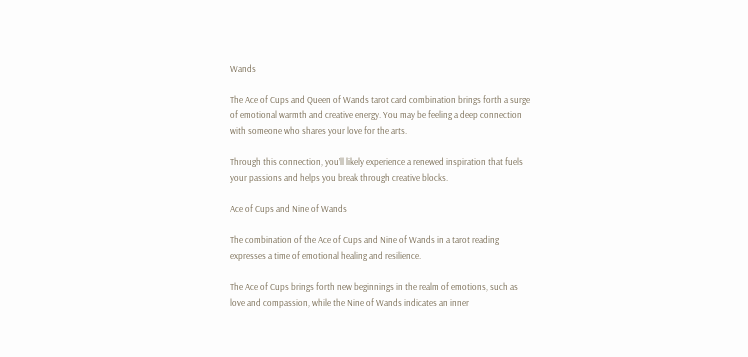Wands

The Ace of Cups and Queen of Wands tarot card combination brings forth a surge of emotional warmth and creative energy. You may be feeling a deep connection with someone who shares your love for the arts.

Through this connection, you’ll likely experience a renewed inspiration that fuels your passions and helps you break through creative blocks.

Ace of Cups and Nine of Wands

The combination of the Ace of Cups and Nine of Wands in a tarot reading expresses a time of emotional healing and resilience.

The Ace of Cups brings forth new beginnings in the realm of emotions, such as love and compassion, while the Nine of Wands indicates an inner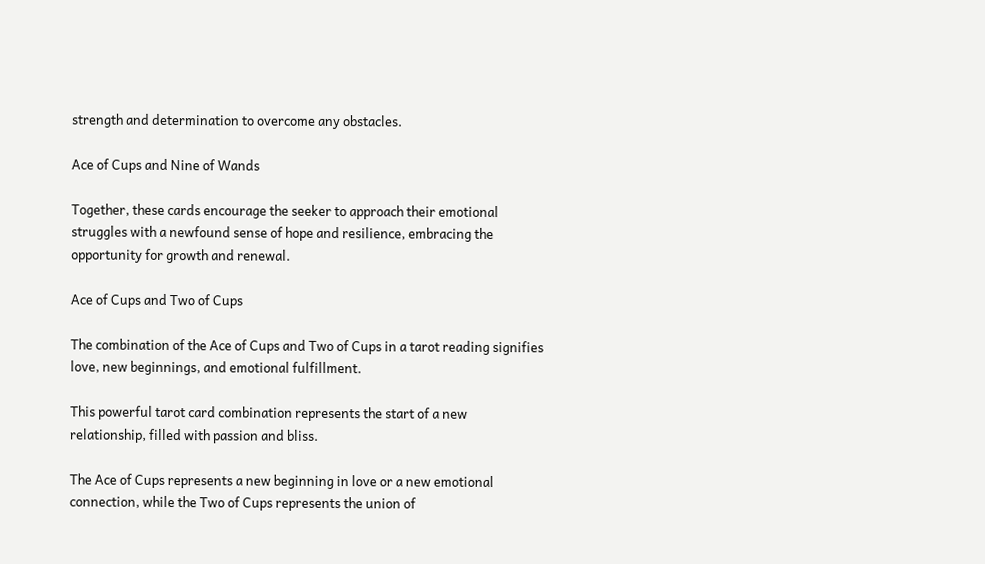strength and determination to overcome any obstacles.

Ace of Cups and Nine of Wands

Together, these cards encourage the seeker to approach their emotional struggles with a newfound sense of hope and resilience, embracing the opportunity for growth and renewal.

Ace of Cups and Two of Cups

The combination of the Ace of Cups and Two of Cups in a tarot reading signifies love, new beginnings, and emotional fulfillment.

This powerful tarot card combination represents the start of a new relationship, filled with passion and bliss.

The Ace of Cups represents a new beginning in love or a new emotional connection, while the Two of Cups represents the union of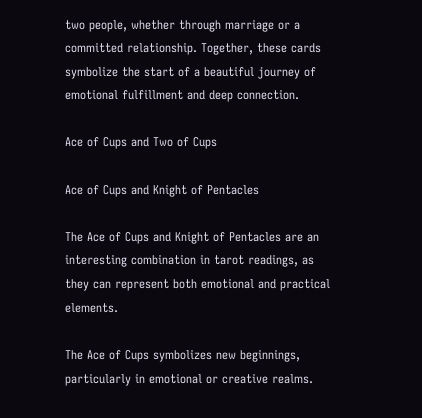two people, whether through marriage or a committed relationship. Together, these cards symbolize the start of a beautiful journey of emotional fulfillment and deep connection.

Ace of Cups and Two of Cups

Ace of Cups and Knight of Pentacles

The Ace of Cups and Knight of Pentacles are an interesting combination in tarot readings, as they can represent both emotional and practical elements.

The Ace of Cups symbolizes new beginnings, particularly in emotional or creative realms.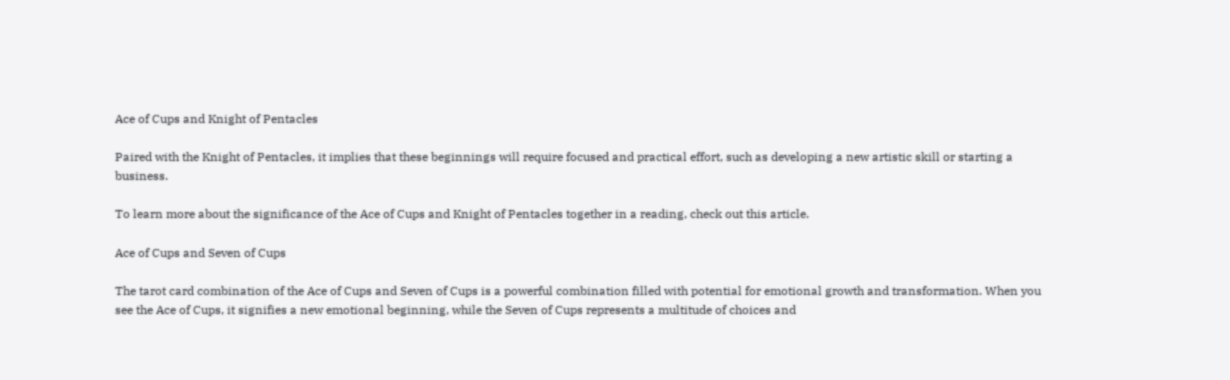Ace of Cups and Knight of Pentacles

Paired with the Knight of Pentacles, it implies that these beginnings will require focused and practical effort, such as developing a new artistic skill or starting a business.

To learn more about the significance of the Ace of Cups and Knight of Pentacles together in a reading, check out this article.

Ace of Cups and Seven of Cups

The tarot card combination of the Ace of Cups and Seven of Cups is a powerful combination filled with potential for emotional growth and transformation. When you see the Ace of Cups, it signifies a new emotional beginning, while the Seven of Cups represents a multitude of choices and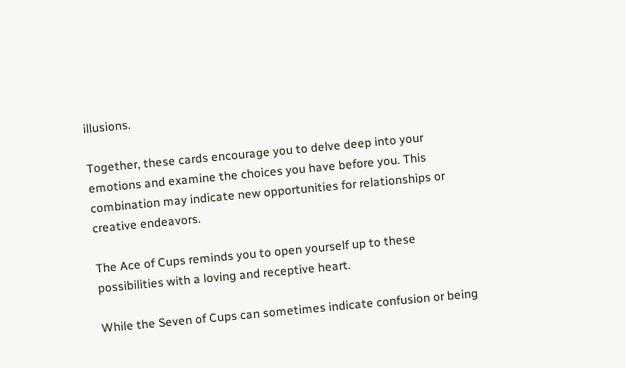illusions.

Together, these cards encourage you to delve deep into your emotions and examine the choices you have before you. This combination may indicate new opportunities for relationships or creative endeavors.

The Ace of Cups reminds you to open yourself up to these possibilities with a loving and receptive heart.

While the Seven of Cups can sometimes indicate confusion or being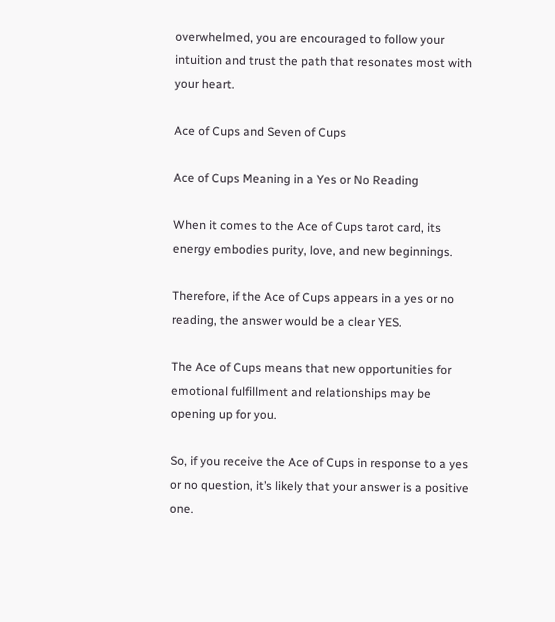overwhelmed, you are encouraged to follow your intuition and trust the path that resonates most with your heart.

Ace of Cups and Seven of Cups

Ace of Cups Meaning in a Yes or No Reading

When it comes to the Ace of Cups tarot card, its energy embodies purity, love, and new beginnings.

Therefore, if the Ace of Cups appears in a yes or no reading, the answer would be a clear YES.

The Ace of Cups means that new opportunities for emotional fulfillment and relationships may be opening up for you.

So, if you receive the Ace of Cups in response to a yes or no question, it’s likely that your answer is a positive one.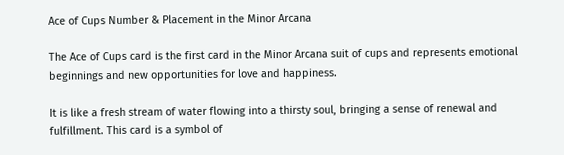Ace of Cups Number & Placement in the Minor Arcana

The Ace of Cups card is the first card in the Minor Arcana suit of cups and represents emotional beginnings and new opportunities for love and happiness.

It is like a fresh stream of water flowing into a thirsty soul, bringing a sense of renewal and fulfillment. This card is a symbol of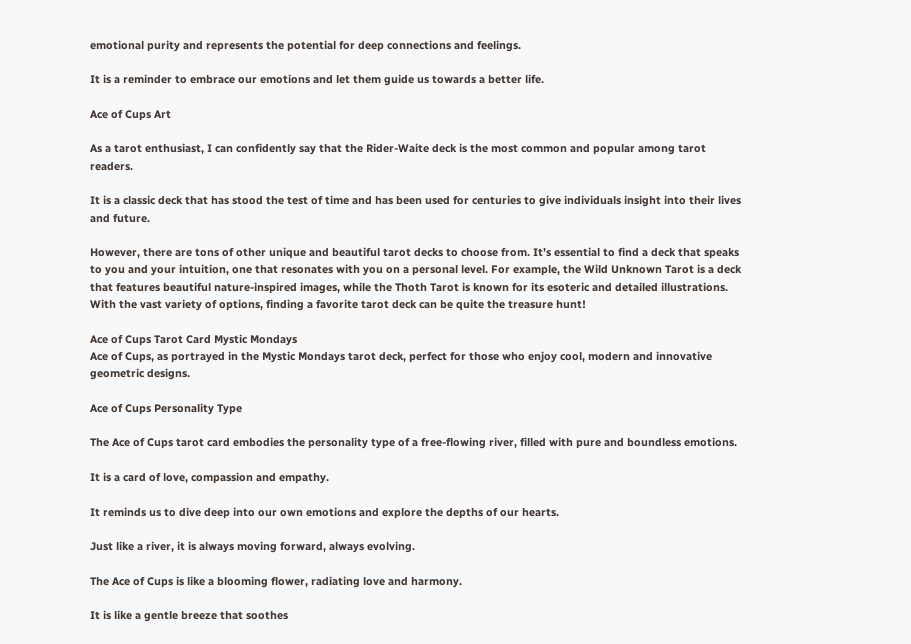emotional purity and represents the potential for deep connections and feelings.

It is a reminder to embrace our emotions and let them guide us towards a better life.

Ace of Cups Art

As a tarot enthusiast, I can confidently say that the Rider-Waite deck is the most common and popular among tarot readers.

It is a classic deck that has stood the test of time and has been used for centuries to give individuals insight into their lives and future.

However, there are tons of other unique and beautiful tarot decks to choose from. It’s essential to find a deck that speaks to you and your intuition, one that resonates with you on a personal level. For example, the Wild Unknown Tarot is a deck that features beautiful nature-inspired images, while the Thoth Tarot is known for its esoteric and detailed illustrations. With the vast variety of options, finding a favorite tarot deck can be quite the treasure hunt!

Ace of Cups Tarot Card Mystic Mondays
Ace of Cups, as portrayed in the Mystic Mondays tarot deck, perfect for those who enjoy cool, modern and innovative geometric designs.

Ace of Cups Personality Type

The Ace of Cups tarot card embodies the personality type of a free-flowing river, filled with pure and boundless emotions.

It is a card of love, compassion and empathy.

It reminds us to dive deep into our own emotions and explore the depths of our hearts.

Just like a river, it is always moving forward, always evolving.

The Ace of Cups is like a blooming flower, radiating love and harmony.

It is like a gentle breeze that soothes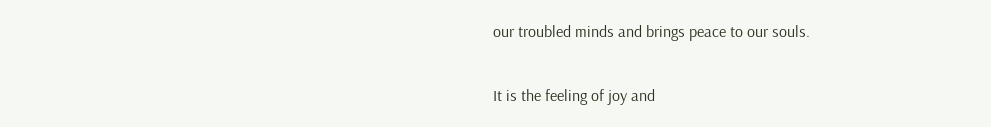our troubled minds and brings peace to our souls.

It is the feeling of joy and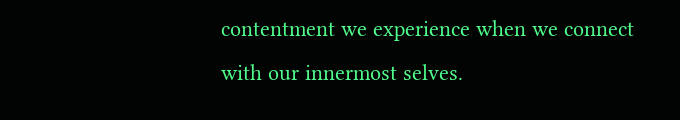contentment we experience when we connect with our innermost selves.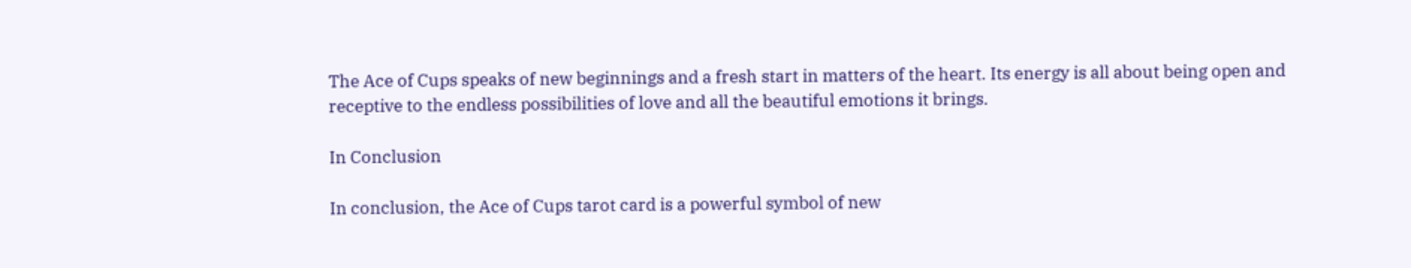The Ace of Cups speaks of new beginnings and a fresh start in matters of the heart. Its energy is all about being open and receptive to the endless possibilities of love and all the beautiful emotions it brings.

In Conclusion

In conclusion, the Ace of Cups tarot card is a powerful symbol of new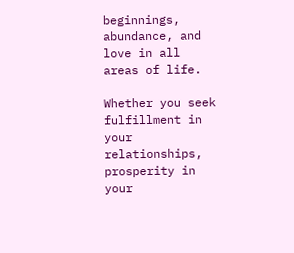beginnings, abundance, and love in all areas of life.

Whether you seek fulfillment in your relationships, prosperity in your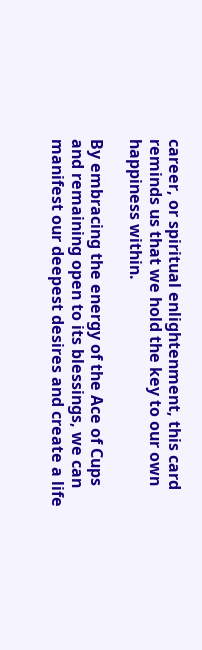career, or spiritual enlightenment, this card reminds us that we hold the key to our own happiness within.

By embracing the energy of the Ace of Cups and remaining open to its blessings, we can manifest our deepest desires and create a life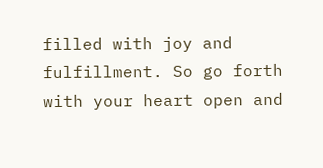filled with joy and fulfillment. So go forth with your heart open and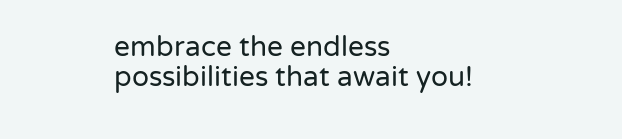embrace the endless possibilities that await you!